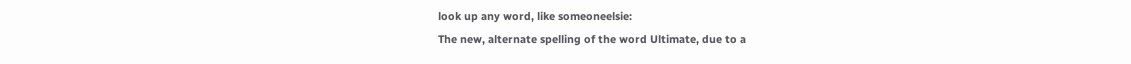look up any word, like someoneelsie:
The new, alternate spelling of the word Ultimate, due to a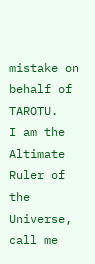mistake on behalf of TAROTU.
I am the Altimate Ruler of the Universe, call me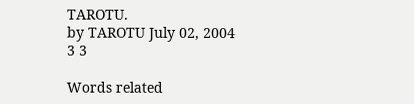TAROTU.
by TAROTU July 02, 2004
3 3

Words related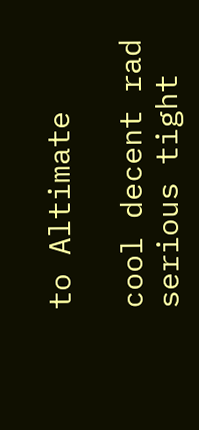to Altimate

cool decent rad serious tight